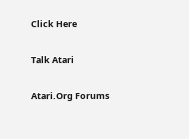Click Here

Talk Atari

Atari.Org Forums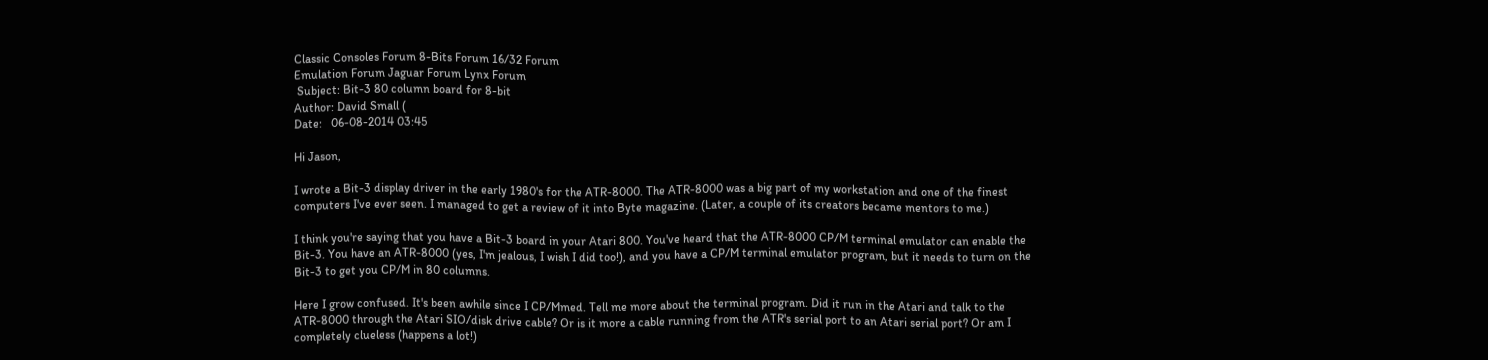Classic Consoles Forum 8-Bits Forum 16/32 Forum
Emulation Forum Jaguar Forum Lynx Forum
 Subject: Bit-3 80 column board for 8-bit
Author: David Small (
Date:   06-08-2014 03:45

Hi Jason,

I wrote a Bit-3 display driver in the early 1980's for the ATR-8000. The ATR-8000 was a big part of my workstation and one of the finest computers I've ever seen. I managed to get a review of it into Byte magazine. (Later, a couple of its creators became mentors to me.)

I think you're saying that you have a Bit-3 board in your Atari 800. You've heard that the ATR-8000 CP/M terminal emulator can enable the Bit-3. You have an ATR-8000 (yes, I'm jealous, I wish I did too!), and you have a CP/M terminal emulator program, but it needs to turn on the Bit-3 to get you CP/M in 80 columns.

Here I grow confused. It's been awhile since I CP/Mmed. Tell me more about the terminal program. Did it run in the Atari and talk to the ATR-8000 through the Atari SIO/disk drive cable? Or is it more a cable running from the ATR's serial port to an Atari serial port? Or am I completely clueless (happens a lot!)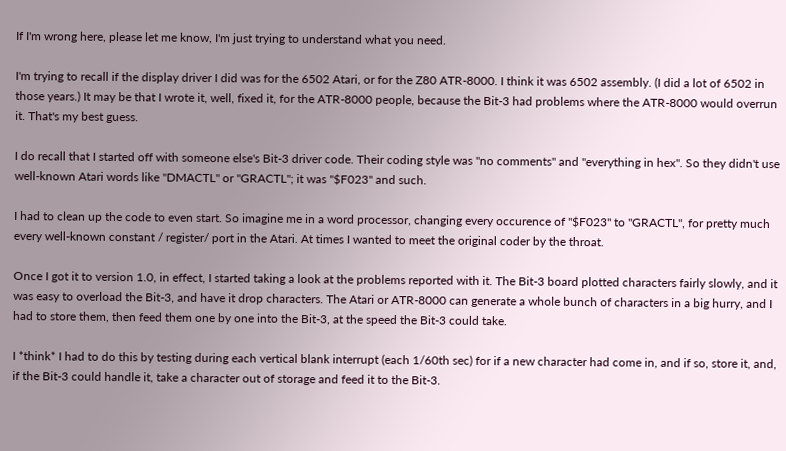If I'm wrong here, please let me know, I'm just trying to understand what you need.

I'm trying to recall if the display driver I did was for the 6502 Atari, or for the Z80 ATR-8000. I think it was 6502 assembly. (I did a lot of 6502 in those years.) It may be that I wrote it, well, fixed it, for the ATR-8000 people, because the Bit-3 had problems where the ATR-8000 would overrun it. That's my best guess.

I do recall that I started off with someone else's Bit-3 driver code. Their coding style was "no comments" and "everything in hex". So they didn't use well-known Atari words like "DMACTL" or "GRACTL"; it was "$F023" and such.

I had to clean up the code to even start. So imagine me in a word processor, changing every occurence of "$F023" to "GRACTL", for pretty much every well-known constant / register/ port in the Atari. At times I wanted to meet the original coder by the throat.

Once I got it to version 1.0, in effect, I started taking a look at the problems reported with it. The Bit-3 board plotted characters fairly slowly, and it was easy to overload the Bit-3, and have it drop characters. The Atari or ATR-8000 can generate a whole bunch of characters in a big hurry, and I had to store them, then feed them one by one into the Bit-3, at the speed the Bit-3 could take.

I *think* I had to do this by testing during each vertical blank interrupt (each 1/60th sec) for if a new character had come in, and if so, store it, and, if the Bit-3 could handle it, take a character out of storage and feed it to the Bit-3.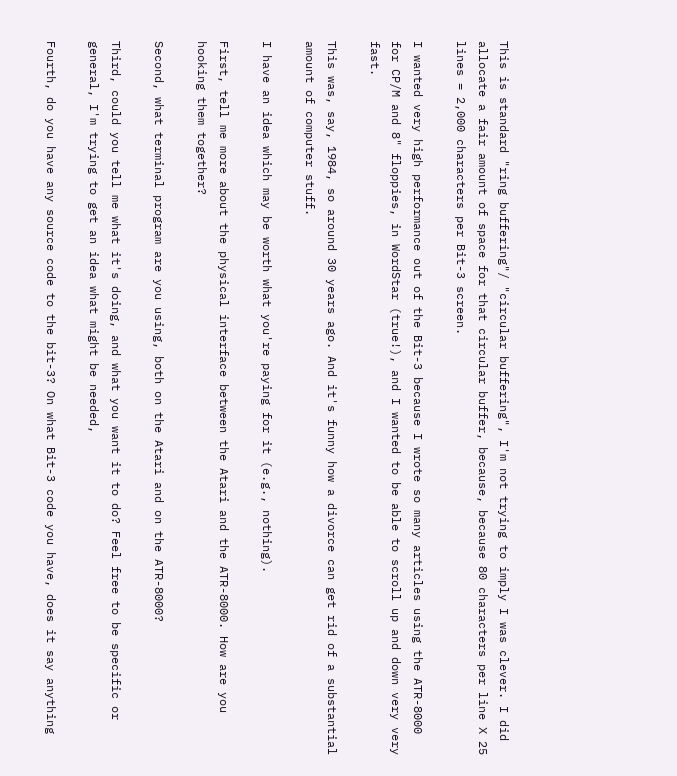This is standard "ring buffering"/ "circular buffering", I'm not trying to imply I was clever. I did allocate a fair amount of space for that circular buffer, because, because 80 characters per line X 25 lines = 2,000 characters per Bit-3 screen.

I wanted very high performance out of the Bit-3 because I wrote so many articles using the ATR-8000 for CP/M and 8" floppies, in WordStar (true!), and I wanted to be able to scroll up and down very very fast.

This was, say, 1984, so around 30 years ago. And it's funny how a divorce can get rid of a substantial amount of computer stuff.

I have an idea which may be worth what you're paying for it (e.g., nothing).

First, tell me more about the physical interface between the Atari and the ATR-8000. How are you hooking them together?

Second, what terminal program are you using, both on the Atari and on the ATR-8000?

Third, could you tell me what it's doing, and what you want it to do? Feel free to be specific or general, I'm trying to get an idea what might be needed,

Fourth, do you have any source code to the bit-3? On what Bit-3 code you have, does it say anything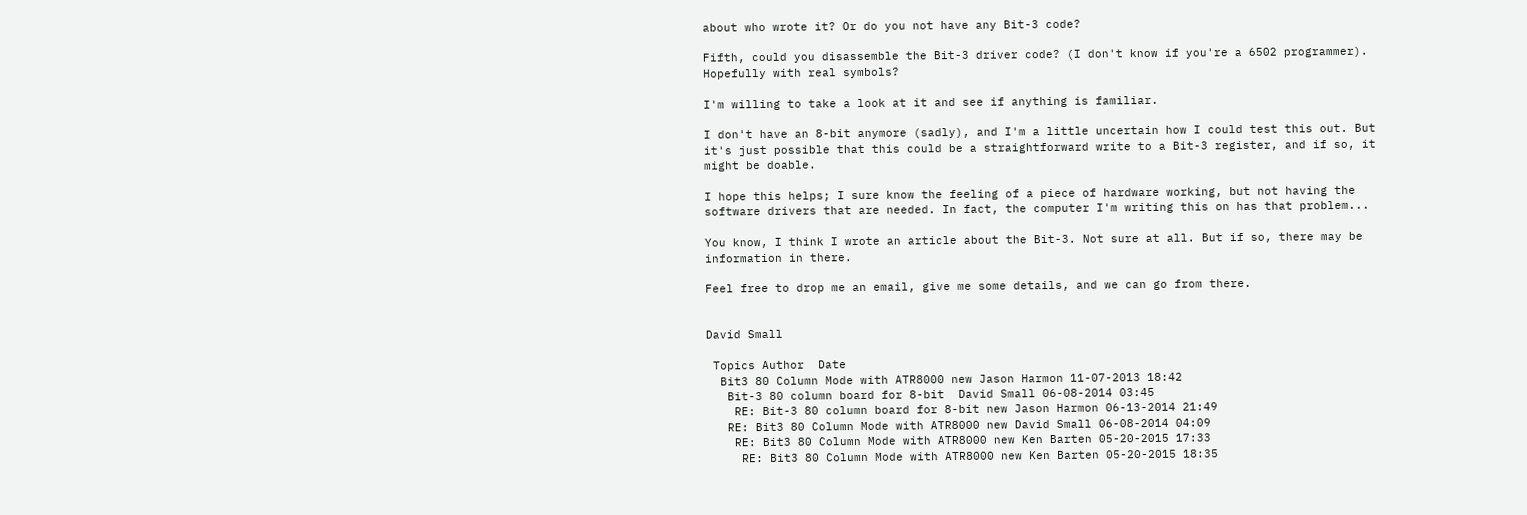about who wrote it? Or do you not have any Bit-3 code?

Fifth, could you disassemble the Bit-3 driver code? (I don't know if you're a 6502 programmer). Hopefully with real symbols?

I'm willing to take a look at it and see if anything is familiar.

I don't have an 8-bit anymore (sadly), and I'm a little uncertain how I could test this out. But it's just possible that this could be a straightforward write to a Bit-3 register, and if so, it might be doable.

I hope this helps; I sure know the feeling of a piece of hardware working, but not having the software drivers that are needed. In fact, the computer I'm writing this on has that problem...

You know, I think I wrote an article about the Bit-3. Not sure at all. But if so, there may be information in there.

Feel free to drop me an email, give me some details, and we can go from there.


David Small

 Topics Author  Date
  Bit3 80 Column Mode with ATR8000 new Jason Harmon 11-07-2013 18:42
   Bit-3 80 column board for 8-bit  David Small 06-08-2014 03:45
    RE: Bit-3 80 column board for 8-bit new Jason Harmon 06-13-2014 21:49
   RE: Bit3 80 Column Mode with ATR8000 new David Small 06-08-2014 04:09
    RE: Bit3 80 Column Mode with ATR8000 new Ken Barten 05-20-2015 17:33
     RE: Bit3 80 Column Mode with ATR8000 new Ken Barten 05-20-2015 18:35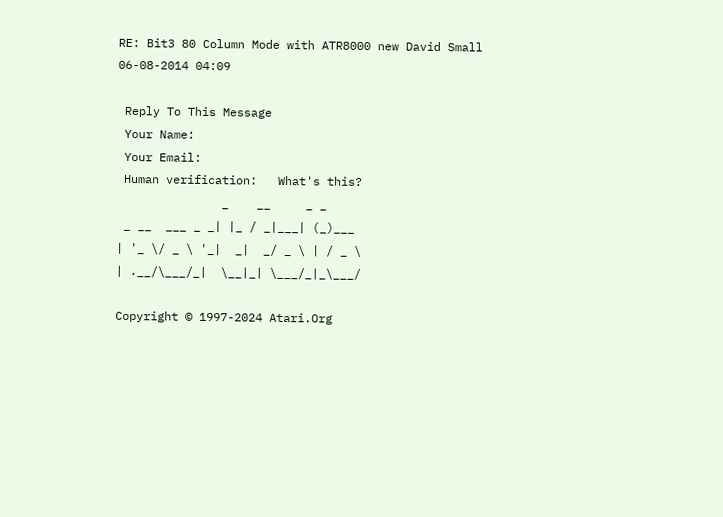RE: Bit3 80 Column Mode with ATR8000 new David Small 06-08-2014 04:09

 Reply To This Message
 Your Name:
 Your Email:
 Human verification:   What's this?
               _    __     _ _
 _ __  ___ _ _| |_ / _|___| (_)___
| '_ \/ _ \ '_|  _|  _/ _ \ | / _ \
| .__/\___/_|  \__|_| \___/_|_\___/

Copyright © 1997-2024 Atari.Org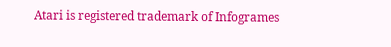Atari is registered trademark of Infogrames